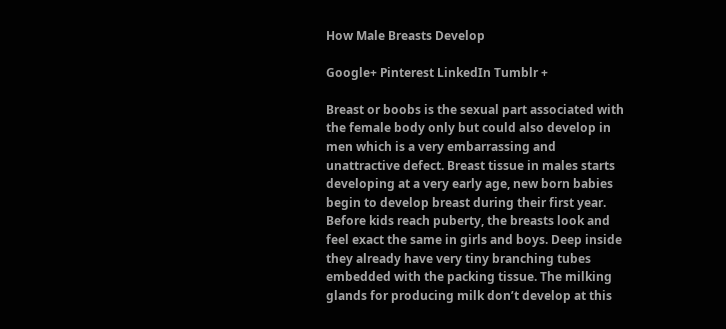How Male Breasts Develop

Google+ Pinterest LinkedIn Tumblr +

Breast or boobs is the sexual part associated with the female body only but could also develop in men which is a very embarrassing and unattractive defect. Breast tissue in males starts developing at a very early age, new born babies begin to develop breast during their first year. Before kids reach puberty, the breasts look and feel exact the same in girls and boys. Deep inside they already have very tiny branching tubes embedded with the packing tissue. The milking glands for producing milk don’t develop at this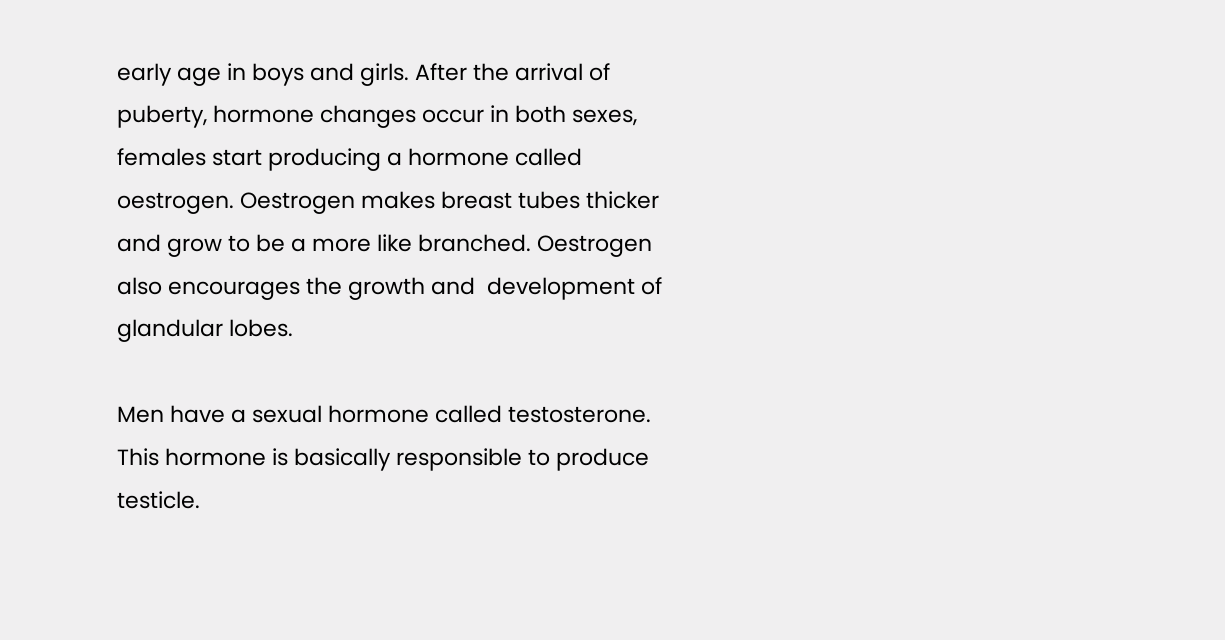early age in boys and girls. After the arrival of puberty, hormone changes occur in both sexes, females start producing a hormone called oestrogen. Oestrogen makes breast tubes thicker and grow to be a more like branched. Oestrogen also encourages the growth and  development of glandular lobes.

Men have a sexual hormone called testosterone. This hormone is basically responsible to produce testicle.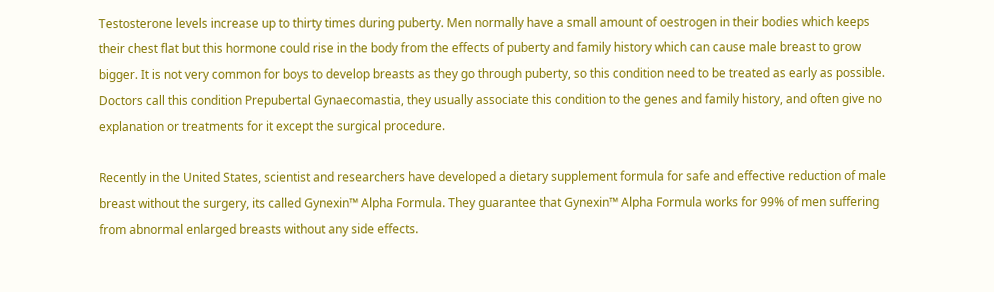Testosterone levels increase up to thirty times during puberty. Men normally have a small amount of oestrogen in their bodies which keeps their chest flat but this hormone could rise in the body from the effects of puberty and family history which can cause male breast to grow bigger. It is not very common for boys to develop breasts as they go through puberty, so this condition need to be treated as early as possible. Doctors call this condition Prepubertal Gynaecomastia, they usually associate this condition to the genes and family history, and often give no explanation or treatments for it except the surgical procedure.

Recently in the United States, scientist and researchers have developed a dietary supplement formula for safe and effective reduction of male breast without the surgery, its called Gynexin™ Alpha Formula. They guarantee that Gynexin™ Alpha Formula works for 99% of men suffering from abnormal enlarged breasts without any side effects.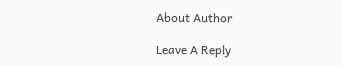About Author

Leave A Reply